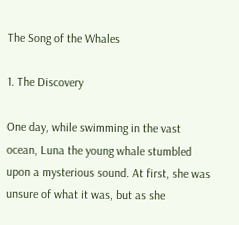The Song of the Whales

1. The Discovery

One day, while swimming in the vast ocean, Luna the young whale stumbled upon a mysterious sound. At first, she was unsure of what it was, but as she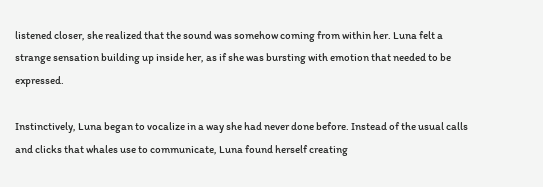listened closer, she realized that the sound was somehow coming from within her. Luna felt a strange sensation building up inside her, as if she was bursting with emotion that needed to be expressed.

Instinctively, Luna began to vocalize in a way she had never done before. Instead of the usual calls and clicks that whales use to communicate, Luna found herself creating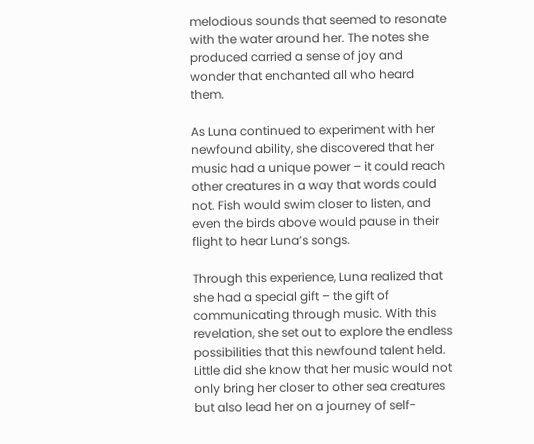melodious sounds that seemed to resonate with the water around her. The notes she produced carried a sense of joy and wonder that enchanted all who heard them.

As Luna continued to experiment with her newfound ability, she discovered that her music had a unique power – it could reach other creatures in a way that words could not. Fish would swim closer to listen, and even the birds above would pause in their flight to hear Luna’s songs.

Through this experience, Luna realized that she had a special gift – the gift of communicating through music. With this revelation, she set out to explore the endless possibilities that this newfound talent held. Little did she know that her music would not only bring her closer to other sea creatures but also lead her on a journey of self-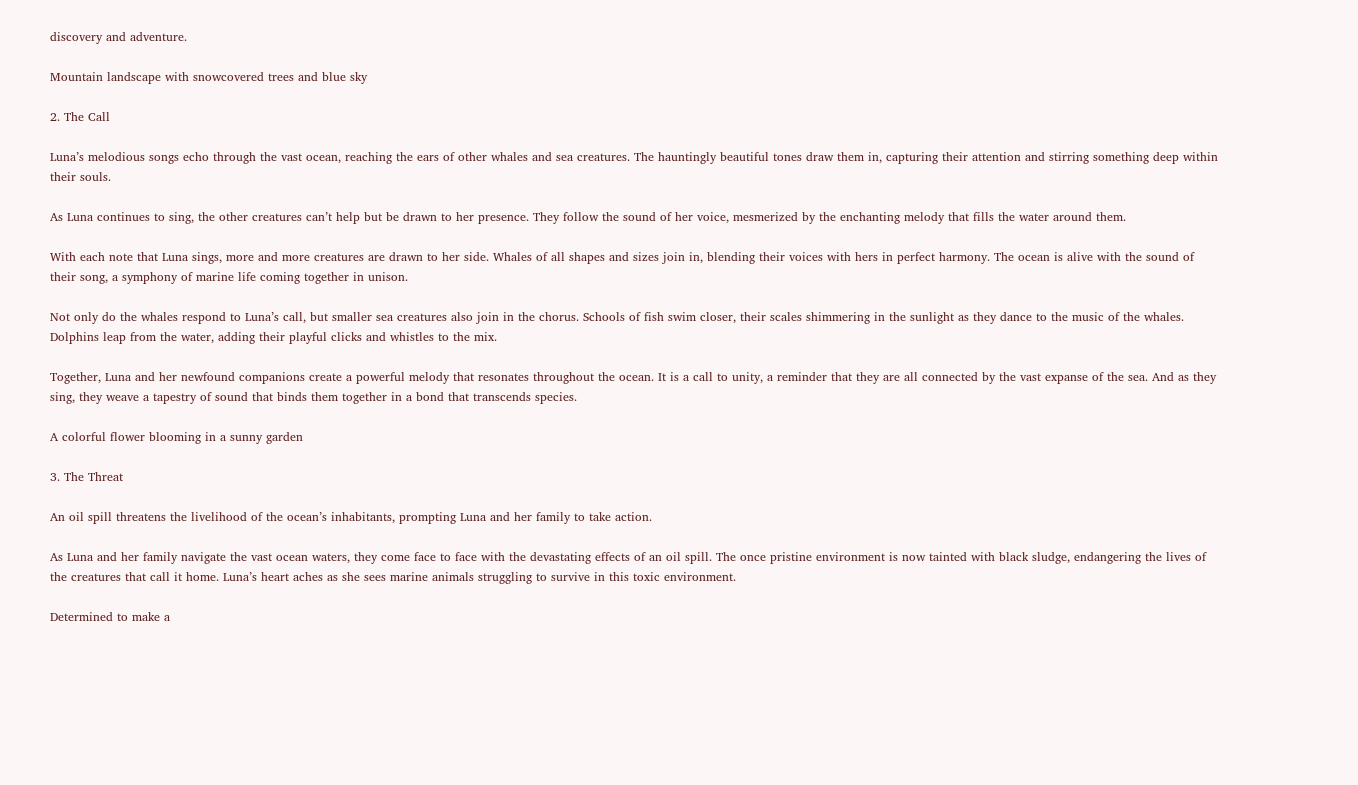discovery and adventure.

Mountain landscape with snowcovered trees and blue sky

2. The Call

Luna’s melodious songs echo through the vast ocean, reaching the ears of other whales and sea creatures. The hauntingly beautiful tones draw them in, capturing their attention and stirring something deep within their souls.

As Luna continues to sing, the other creatures can’t help but be drawn to her presence. They follow the sound of her voice, mesmerized by the enchanting melody that fills the water around them.

With each note that Luna sings, more and more creatures are drawn to her side. Whales of all shapes and sizes join in, blending their voices with hers in perfect harmony. The ocean is alive with the sound of their song, a symphony of marine life coming together in unison.

Not only do the whales respond to Luna’s call, but smaller sea creatures also join in the chorus. Schools of fish swim closer, their scales shimmering in the sunlight as they dance to the music of the whales. Dolphins leap from the water, adding their playful clicks and whistles to the mix.

Together, Luna and her newfound companions create a powerful melody that resonates throughout the ocean. It is a call to unity, a reminder that they are all connected by the vast expanse of the sea. And as they sing, they weave a tapestry of sound that binds them together in a bond that transcends species.

A colorful flower blooming in a sunny garden

3. The Threat

An oil spill threatens the livelihood of the ocean’s inhabitants, prompting Luna and her family to take action.

As Luna and her family navigate the vast ocean waters, they come face to face with the devastating effects of an oil spill. The once pristine environment is now tainted with black sludge, endangering the lives of the creatures that call it home. Luna’s heart aches as she sees marine animals struggling to survive in this toxic environment.

Determined to make a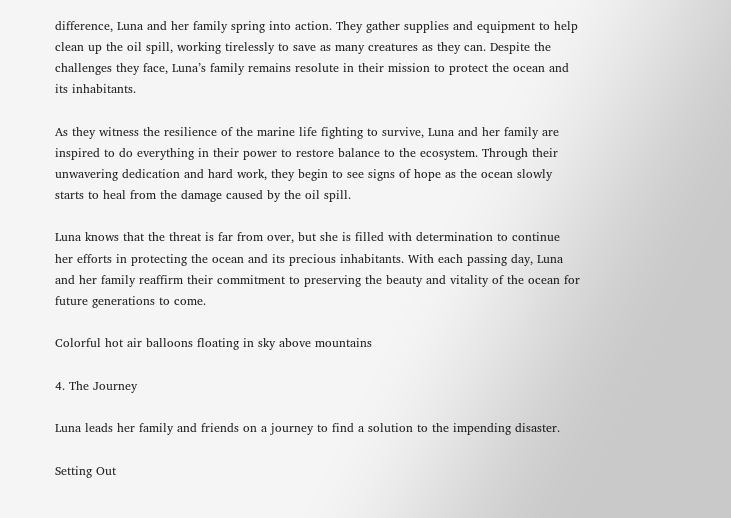difference, Luna and her family spring into action. They gather supplies and equipment to help clean up the oil spill, working tirelessly to save as many creatures as they can. Despite the challenges they face, Luna’s family remains resolute in their mission to protect the ocean and its inhabitants.

As they witness the resilience of the marine life fighting to survive, Luna and her family are inspired to do everything in their power to restore balance to the ecosystem. Through their unwavering dedication and hard work, they begin to see signs of hope as the ocean slowly starts to heal from the damage caused by the oil spill.

Luna knows that the threat is far from over, but she is filled with determination to continue her efforts in protecting the ocean and its precious inhabitants. With each passing day, Luna and her family reaffirm their commitment to preserving the beauty and vitality of the ocean for future generations to come.

Colorful hot air balloons floating in sky above mountains

4. The Journey

Luna leads her family and friends on a journey to find a solution to the impending disaster.

Setting Out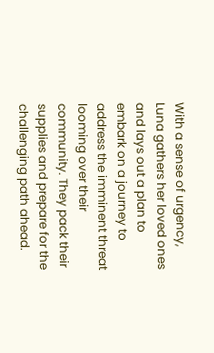With a sense of urgency, Luna gathers her loved ones and lays out a plan to embark on a journey to address the imminent threat looming over their community. They pack their supplies and prepare for the challenging path ahead.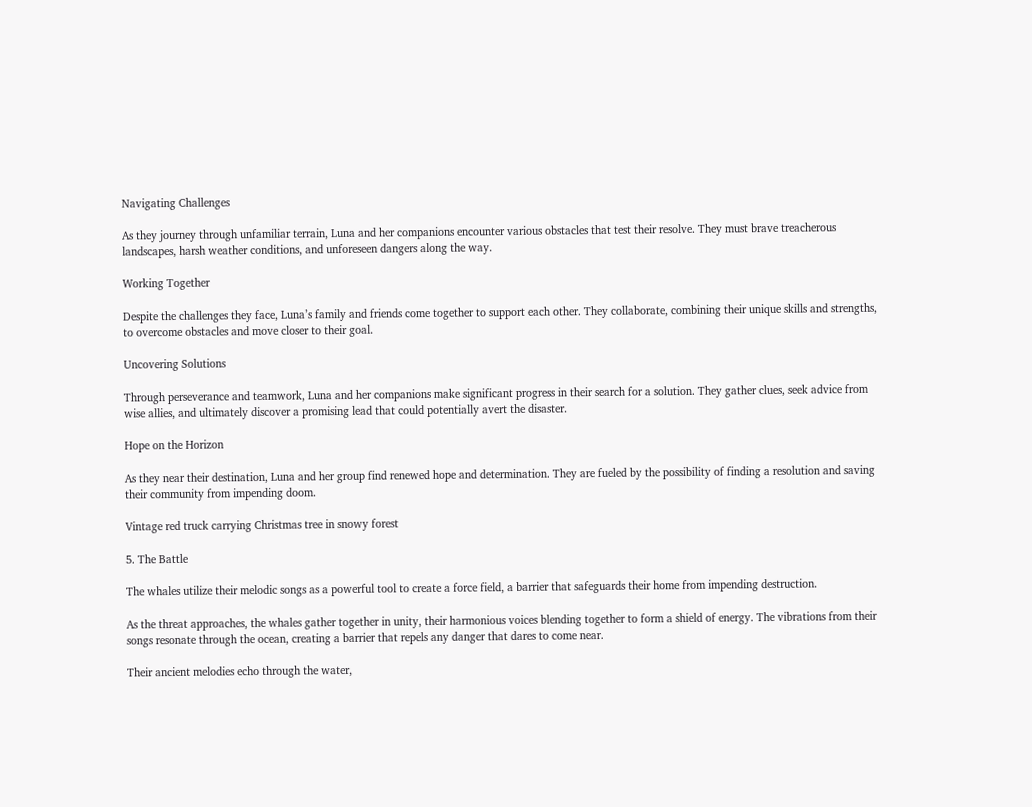Navigating Challenges

As they journey through unfamiliar terrain, Luna and her companions encounter various obstacles that test their resolve. They must brave treacherous landscapes, harsh weather conditions, and unforeseen dangers along the way.

Working Together

Despite the challenges they face, Luna’s family and friends come together to support each other. They collaborate, combining their unique skills and strengths, to overcome obstacles and move closer to their goal.

Uncovering Solutions

Through perseverance and teamwork, Luna and her companions make significant progress in their search for a solution. They gather clues, seek advice from wise allies, and ultimately discover a promising lead that could potentially avert the disaster.

Hope on the Horizon

As they near their destination, Luna and her group find renewed hope and determination. They are fueled by the possibility of finding a resolution and saving their community from impending doom.

Vintage red truck carrying Christmas tree in snowy forest

5. The Battle

The whales utilize their melodic songs as a powerful tool to create a force field, a barrier that safeguards their home from impending destruction.

As the threat approaches, the whales gather together in unity, their harmonious voices blending together to form a shield of energy. The vibrations from their songs resonate through the ocean, creating a barrier that repels any danger that dares to come near.

Their ancient melodies echo through the water,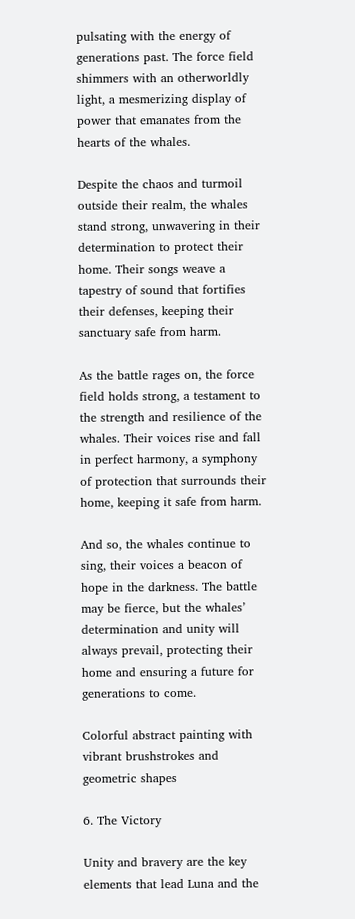pulsating with the energy of generations past. The force field shimmers with an otherworldly light, a mesmerizing display of power that emanates from the hearts of the whales.

Despite the chaos and turmoil outside their realm, the whales stand strong, unwavering in their determination to protect their home. Their songs weave a tapestry of sound that fortifies their defenses, keeping their sanctuary safe from harm.

As the battle rages on, the force field holds strong, a testament to the strength and resilience of the whales. Their voices rise and fall in perfect harmony, a symphony of protection that surrounds their home, keeping it safe from harm.

And so, the whales continue to sing, their voices a beacon of hope in the darkness. The battle may be fierce, but the whales’ determination and unity will always prevail, protecting their home and ensuring a future for generations to come.

Colorful abstract painting with vibrant brushstrokes and geometric shapes

6. The Victory

Unity and bravery are the key elements that lead Luna and the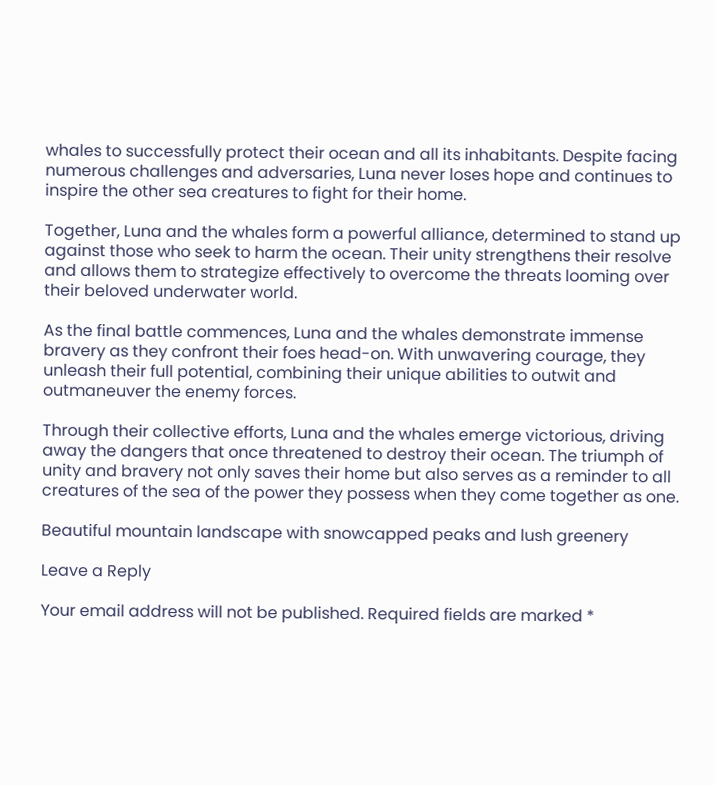whales to successfully protect their ocean and all its inhabitants. Despite facing numerous challenges and adversaries, Luna never loses hope and continues to inspire the other sea creatures to fight for their home.

Together, Luna and the whales form a powerful alliance, determined to stand up against those who seek to harm the ocean. Their unity strengthens their resolve and allows them to strategize effectively to overcome the threats looming over their beloved underwater world.

As the final battle commences, Luna and the whales demonstrate immense bravery as they confront their foes head-on. With unwavering courage, they unleash their full potential, combining their unique abilities to outwit and outmaneuver the enemy forces.

Through their collective efforts, Luna and the whales emerge victorious, driving away the dangers that once threatened to destroy their ocean. The triumph of unity and bravery not only saves their home but also serves as a reminder to all creatures of the sea of the power they possess when they come together as one.

Beautiful mountain landscape with snowcapped peaks and lush greenery

Leave a Reply

Your email address will not be published. Required fields are marked *